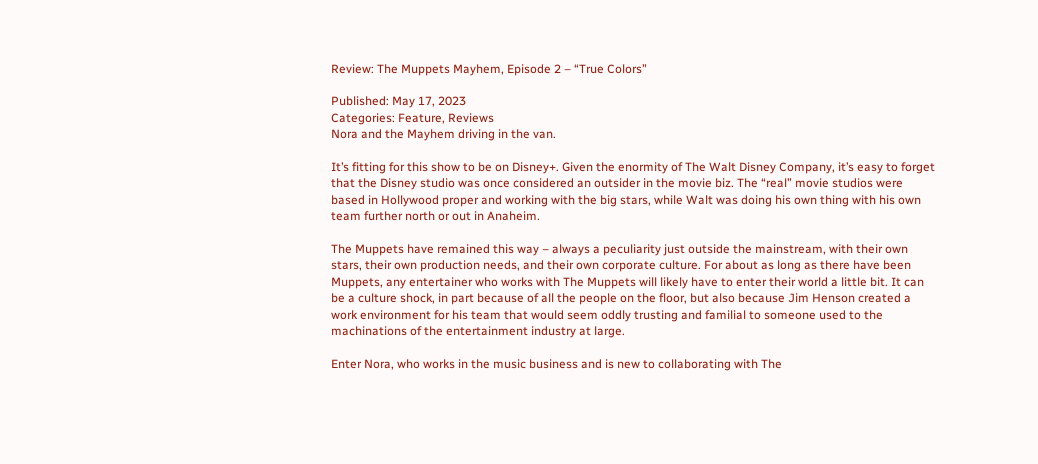Review: The Muppets Mayhem, Episode 2 – “True Colors”

Published: May 17, 2023
Categories: Feature, Reviews
Nora and the Mayhem driving in the van.

It’s fitting for this show to be on Disney+. Given the enormity of The Walt Disney Company, it’s easy to forget that the Disney studio was once considered an outsider in the movie biz. The “real” movie studios were based in Hollywood proper and working with the big stars, while Walt was doing his own thing with his own team further north or out in Anaheim.

The Muppets have remained this way – always a peculiarity just outside the mainstream, with their own stars, their own production needs, and their own corporate culture. For about as long as there have been Muppets, any entertainer who works with The Muppets will likely have to enter their world a little bit. It can be a culture shock, in part because of all the people on the floor, but also because Jim Henson created a work environment for his team that would seem oddly trusting and familial to someone used to the machinations of the entertainment industry at large.

Enter Nora, who works in the music business and is new to collaborating with The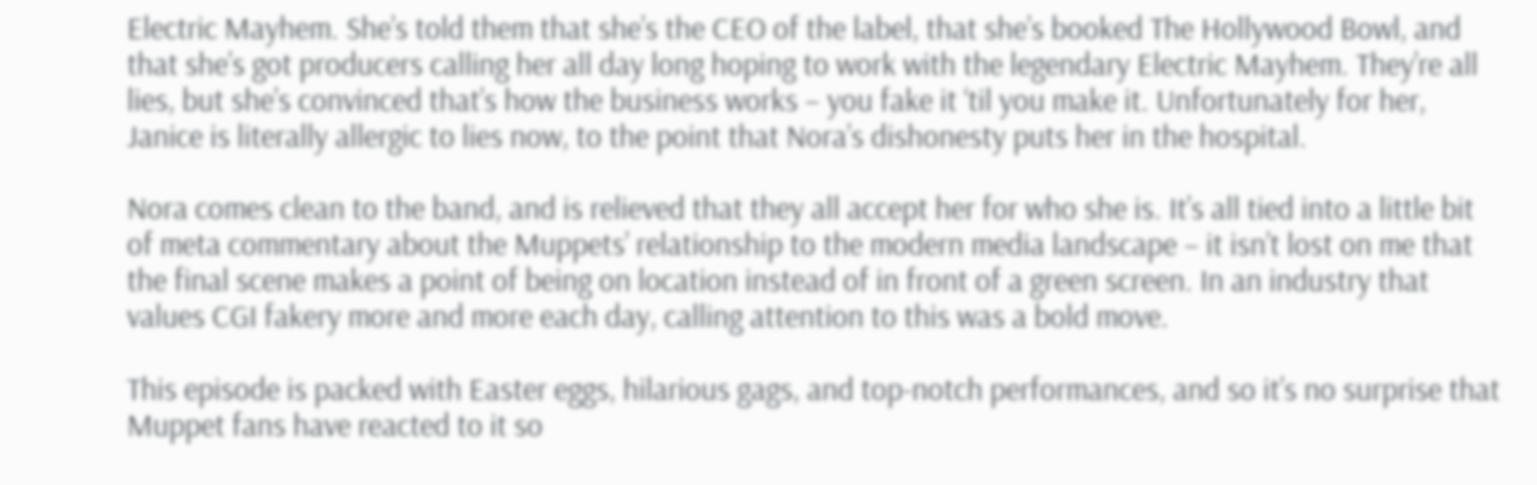Electric Mayhem. She’s told them that she’s the CEO of the label, that she’s booked The Hollywood Bowl, and that she’s got producers calling her all day long hoping to work with the legendary Electric Mayhem. They’re all lies, but she’s convinced that’s how the business works – you fake it ‘til you make it. Unfortunately for her, Janice is literally allergic to lies now, to the point that Nora’s dishonesty puts her in the hospital.

Nora comes clean to the band, and is relieved that they all accept her for who she is. It’s all tied into a little bit of meta commentary about the Muppets’ relationship to the modern media landscape – it isn’t lost on me that the final scene makes a point of being on location instead of in front of a green screen. In an industry that values CGI fakery more and more each day, calling attention to this was a bold move.

This episode is packed with Easter eggs, hilarious gags, and top-notch performances, and so it’s no surprise that Muppet fans have reacted to it so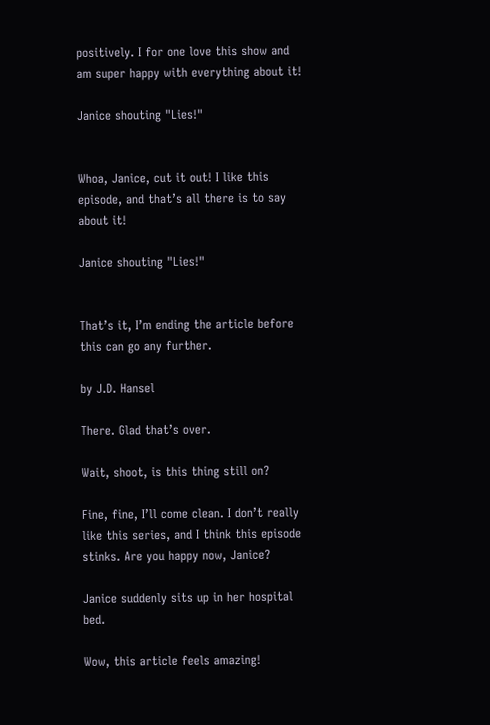positively. I for one love this show and am super happy with everything about it!

Janice shouting "Lies!"


Whoa, Janice, cut it out! I like this episode, and that’s all there is to say about it!

Janice shouting "Lies!"


That’s it, I’m ending the article before this can go any further.

by J.D. Hansel

There. Glad that’s over.

Wait, shoot, is this thing still on?

Fine, fine, I’ll come clean. I don’t really like this series, and I think this episode stinks. Are you happy now, Janice?

Janice suddenly sits up in her hospital bed.

Wow, this article feels amazing!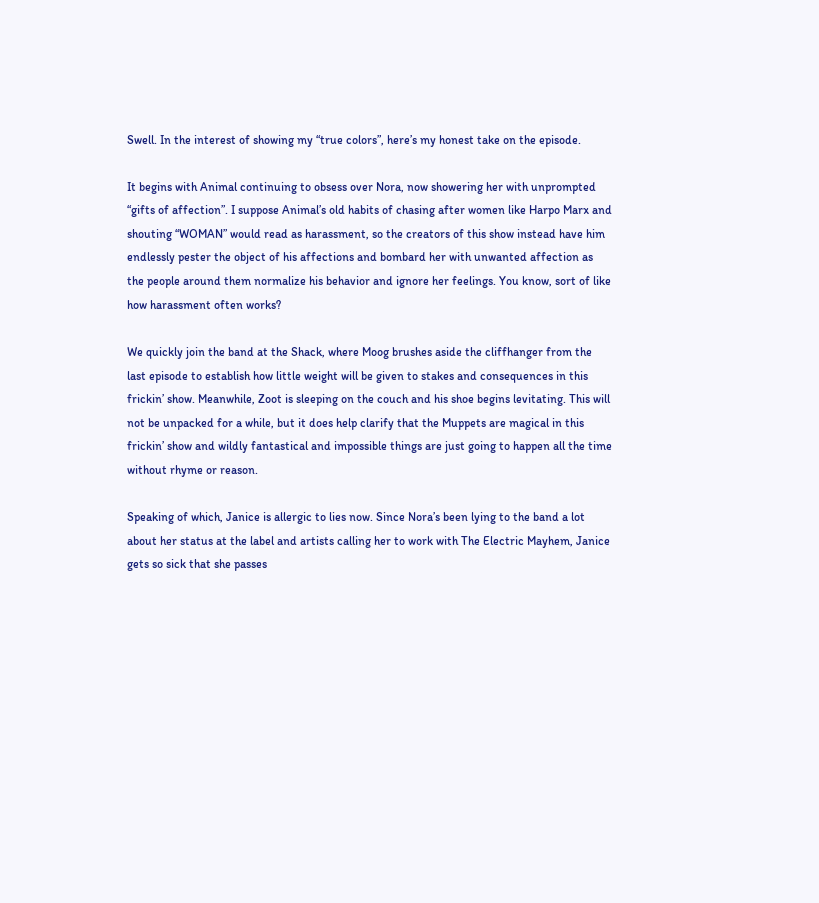Swell. In the interest of showing my “true colors”, here’s my honest take on the episode.

It begins with Animal continuing to obsess over Nora, now showering her with unprompted “gifts of affection”. I suppose Animal’s old habits of chasing after women like Harpo Marx and shouting “WOMAN” would read as harassment, so the creators of this show instead have him endlessly pester the object of his affections and bombard her with unwanted affection as the people around them normalize his behavior and ignore her feelings. You know, sort of like how harassment often works?

We quickly join the band at the Shack, where Moog brushes aside the cliffhanger from the last episode to establish how little weight will be given to stakes and consequences in this frickin’ show. Meanwhile, Zoot is sleeping on the couch and his shoe begins levitating. This will not be unpacked for a while, but it does help clarify that the Muppets are magical in this frickin’ show and wildly fantastical and impossible things are just going to happen all the time without rhyme or reason.

Speaking of which, Janice is allergic to lies now. Since Nora’s been lying to the band a lot about her status at the label and artists calling her to work with The Electric Mayhem, Janice gets so sick that she passes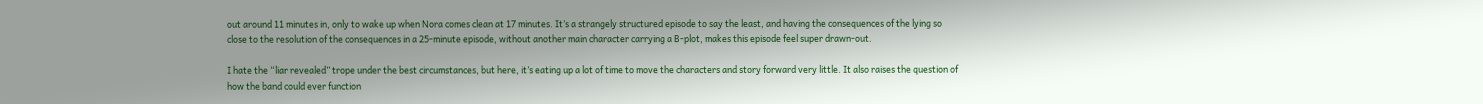out around 11 minutes in, only to wake up when Nora comes clean at 17 minutes. It’s a strangely structured episode to say the least, and having the consequences of the lying so close to the resolution of the consequences in a 25-minute episode, without another main character carrying a B-plot, makes this episode feel super drawn-out.

I hate the “liar revealed” trope under the best circumstances, but here, it’s eating up a lot of time to move the characters and story forward very little. It also raises the question of how the band could ever function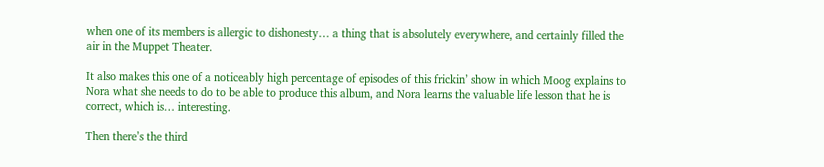when one of its members is allergic to dishonesty… a thing that is absolutely everywhere, and certainly filled the air in the Muppet Theater.

It also makes this one of a noticeably high percentage of episodes of this frickin’ show in which Moog explains to Nora what she needs to do to be able to produce this album, and Nora learns the valuable life lesson that he is correct, which is… interesting.

Then there’s the third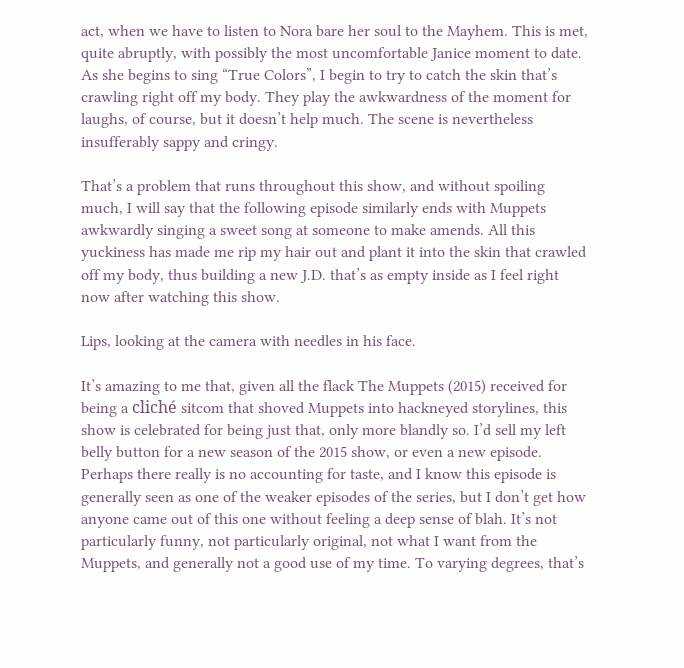act, when we have to listen to Nora bare her soul to the Mayhem. This is met, quite abruptly, with possibly the most uncomfortable Janice moment to date. As she begins to sing “True Colors”, I begin to try to catch the skin that’s crawling right off my body. They play the awkwardness of the moment for laughs, of course, but it doesn’t help much. The scene is nevertheless insufferably sappy and cringy.

That’s a problem that runs throughout this show, and without spoiling much, I will say that the following episode similarly ends with Muppets awkwardly singing a sweet song at someone to make amends. All this yuckiness has made me rip my hair out and plant it into the skin that crawled off my body, thus building a new J.D. that’s as empty inside as I feel right now after watching this show.

Lips, looking at the camera with needles in his face.

It’s amazing to me that, given all the flack The Muppets (2015) received for being a cliché sitcom that shoved Muppets into hackneyed storylines, this show is celebrated for being just that, only more blandly so. I’d sell my left belly button for a new season of the 2015 show, or even a new episode. Perhaps there really is no accounting for taste, and I know this episode is generally seen as one of the weaker episodes of the series, but I don’t get how anyone came out of this one without feeling a deep sense of blah. It’s not particularly funny, not particularly original, not what I want from the Muppets, and generally not a good use of my time. To varying degrees, that’s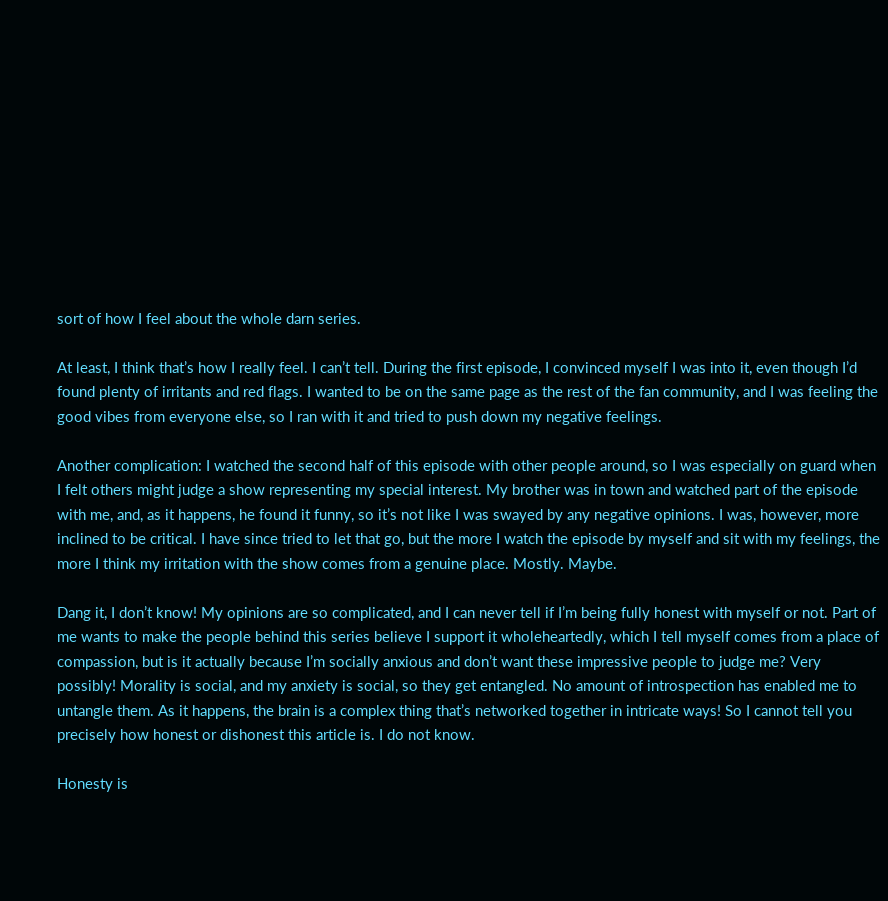sort of how I feel about the whole darn series.

At least, I think that’s how I really feel. I can’t tell. During the first episode, I convinced myself I was into it, even though I’d found plenty of irritants and red flags. I wanted to be on the same page as the rest of the fan community, and I was feeling the good vibes from everyone else, so I ran with it and tried to push down my negative feelings.

Another complication: I watched the second half of this episode with other people around, so I was especially on guard when I felt others might judge a show representing my special interest. My brother was in town and watched part of the episode with me, and, as it happens, he found it funny, so it’s not like I was swayed by any negative opinions. I was, however, more inclined to be critical. I have since tried to let that go, but the more I watch the episode by myself and sit with my feelings, the more I think my irritation with the show comes from a genuine place. Mostly. Maybe.

Dang it, I don’t know! My opinions are so complicated, and I can never tell if I’m being fully honest with myself or not. Part of me wants to make the people behind this series believe I support it wholeheartedly, which I tell myself comes from a place of compassion, but is it actually because I’m socially anxious and don’t want these impressive people to judge me? Very possibly! Morality is social, and my anxiety is social, so they get entangled. No amount of introspection has enabled me to untangle them. As it happens, the brain is a complex thing that’s networked together in intricate ways! So I cannot tell you precisely how honest or dishonest this article is. I do not know.

Honesty is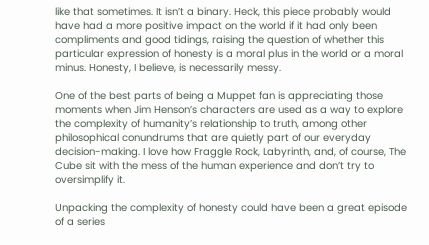like that sometimes. It isn’t a binary. Heck, this piece probably would have had a more positive impact on the world if it had only been compliments and good tidings, raising the question of whether this particular expression of honesty is a moral plus in the world or a moral minus. Honesty, I believe, is necessarily messy.

One of the best parts of being a Muppet fan is appreciating those moments when Jim Henson’s characters are used as a way to explore the complexity of humanity’s relationship to truth, among other philosophical conundrums that are quietly part of our everyday decision-making. I love how Fraggle Rock, Labyrinth, and, of course, The Cube sit with the mess of the human experience and don’t try to oversimplify it.

Unpacking the complexity of honesty could have been a great episode of a series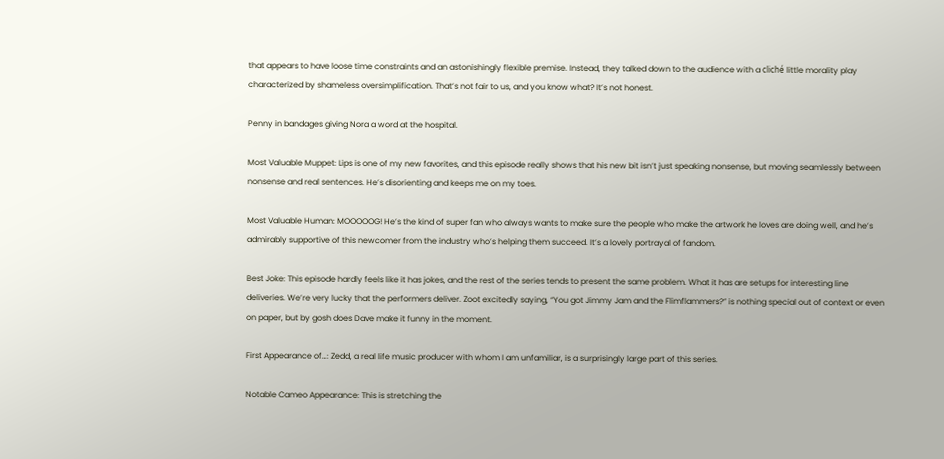that appears to have loose time constraints and an astonishingly flexible premise. Instead, they talked down to the audience with a cliché little morality play characterized by shameless oversimplification. That’s not fair to us, and you know what? It’s not honest.

Penny in bandages giving Nora a word at the hospital.

Most Valuable Muppet: Lips is one of my new favorites, and this episode really shows that his new bit isn’t just speaking nonsense, but moving seamlessly between nonsense and real sentences. He’s disorienting and keeps me on my toes.

Most Valuable Human: MOOOOOG! He’s the kind of super fan who always wants to make sure the people who make the artwork he loves are doing well, and he’s admirably supportive of this newcomer from the industry who’s helping them succeed. It’s a lovely portrayal of fandom.

Best Joke: This episode hardly feels like it has jokes, and the rest of the series tends to present the same problem. What it has are setups for interesting line deliveries. We’re very lucky that the performers deliver. Zoot excitedly saying, “You got Jimmy Jam and the Flimflammers?” is nothing special out of context or even on paper, but by gosh does Dave make it funny in the moment.

First Appearance of…: Zedd, a real life music producer with whom I am unfamiliar, is a surprisingly large part of this series.

Notable Cameo Appearance: This is stretching the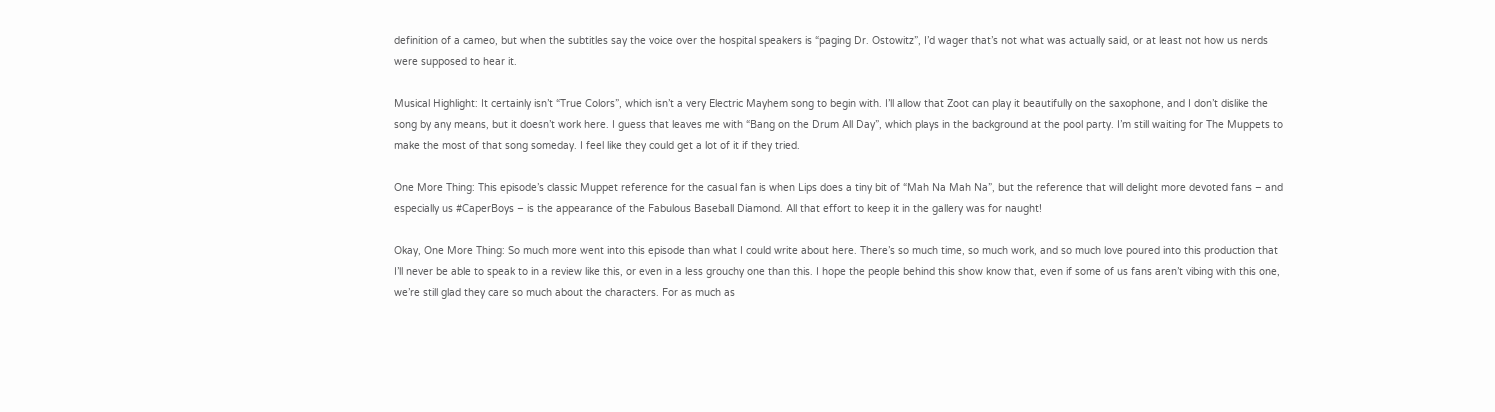definition of a cameo, but when the subtitles say the voice over the hospital speakers is “paging Dr. Ostowitz”, I’d wager that’s not what was actually said, or at least not how us nerds were supposed to hear it.

Musical Highlight: It certainly isn’t “True Colors”, which isn’t a very Electric Mayhem song to begin with. I’ll allow that Zoot can play it beautifully on the saxophone, and I don’t dislike the song by any means, but it doesn’t work here. I guess that leaves me with “Bang on the Drum All Day”, which plays in the background at the pool party. I’m still waiting for The Muppets to make the most of that song someday. I feel like they could get a lot of it if they tried.

One More Thing: This episode’s classic Muppet reference for the casual fan is when Lips does a tiny bit of “Mah Na Mah Na”, but the reference that will delight more devoted fans – and especially us #CaperBoys – is the appearance of the Fabulous Baseball Diamond. All that effort to keep it in the gallery was for naught!

Okay, One More Thing: So much more went into this episode than what I could write about here. There’s so much time, so much work, and so much love poured into this production that I’ll never be able to speak to in a review like this, or even in a less grouchy one than this. I hope the people behind this show know that, even if some of us fans aren’t vibing with this one, we’re still glad they care so much about the characters. For as much as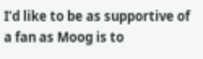I’d like to be as supportive of a fan as Moog is to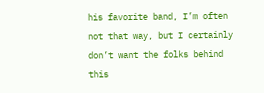his favorite band, I’m often not that way, but I certainly don’t want the folks behind this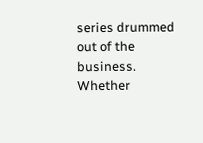series drummed out of the business. Whether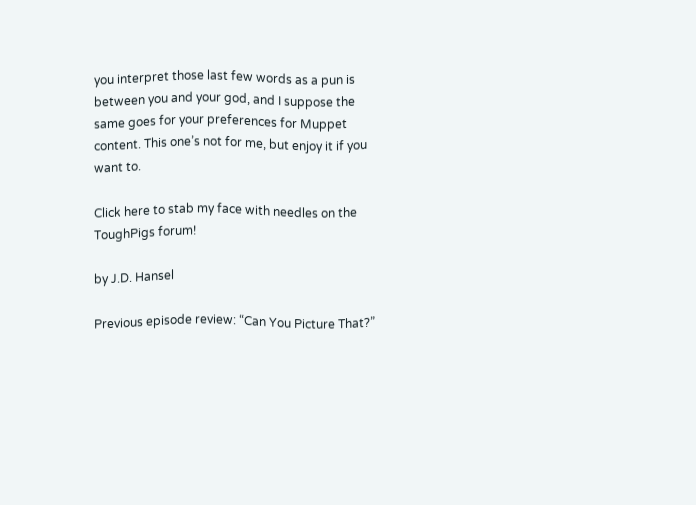you interpret those last few words as a pun is between you and your god, and I suppose the same goes for your preferences for Muppet content. This one’s not for me, but enjoy it if you want to.

Click here to stab my face with needles on the ToughPigs forum!

by J.D. Hansel

Previous episode review: “Can You Picture That?”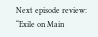Next episode review: “Exile on Main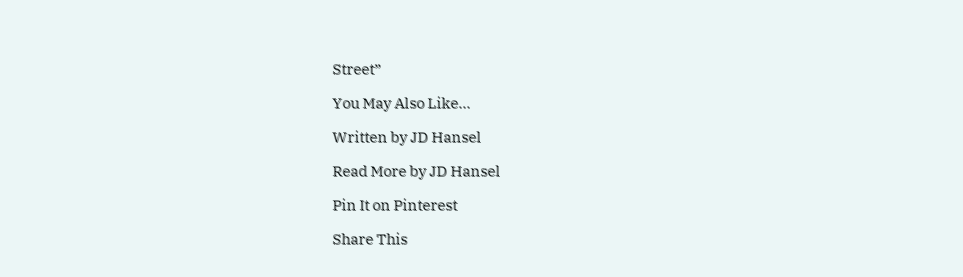Street”

You May Also Like…

Written by JD Hansel

Read More by JD Hansel

Pin It on Pinterest

Share This